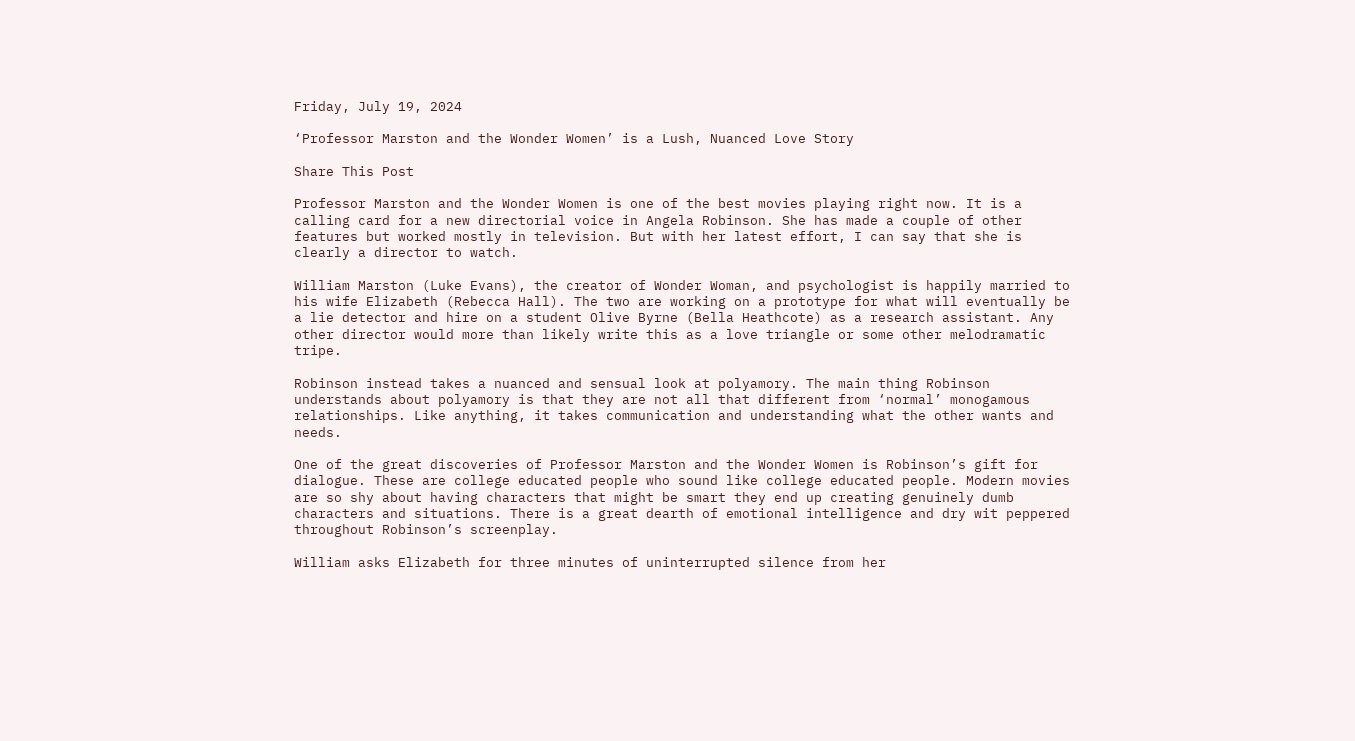Friday, July 19, 2024

‘Professor Marston and the Wonder Women’ is a Lush, Nuanced Love Story

Share This Post

Professor Marston and the Wonder Women is one of the best movies playing right now. It is a calling card for a new directorial voice in Angela Robinson. She has made a couple of other features but worked mostly in television. But with her latest effort, I can say that she is clearly a director to watch.

William Marston (Luke Evans), the creator of Wonder Woman, and psychologist is happily married to his wife Elizabeth (Rebecca Hall). The two are working on a prototype for what will eventually be a lie detector and hire on a student Olive Byrne (Bella Heathcote) as a research assistant. Any other director would more than likely write this as a love triangle or some other melodramatic tripe.

Robinson instead takes a nuanced and sensual look at polyamory. The main thing Robinson understands about polyamory is that they are not all that different from ‘normal’ monogamous relationships. Like anything, it takes communication and understanding what the other wants and needs.

One of the great discoveries of Professor Marston and the Wonder Women is Robinson’s gift for dialogue. These are college educated people who sound like college educated people. Modern movies are so shy about having characters that might be smart they end up creating genuinely dumb characters and situations. There is a great dearth of emotional intelligence and dry wit peppered throughout Robinson’s screenplay.

William asks Elizabeth for three minutes of uninterrupted silence from her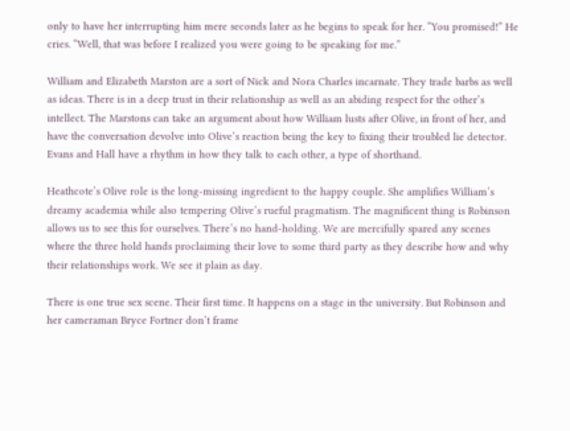only to have her interrupting him mere seconds later as he begins to speak for her. “You promised!” He cries. “Well, that was before I realized you were going to be speaking for me.”

William and Elizabeth Marston are a sort of Nick and Nora Charles incarnate. They trade barbs as well as ideas. There is in a deep trust in their relationship as well as an abiding respect for the other’s intellect. The Marstons can take an argument about how William lusts after Olive, in front of her, and have the conversation devolve into Olive’s reaction being the key to fixing their troubled lie detector. Evans and Hall have a rhythm in how they talk to each other, a type of shorthand.

Heathcote’s Olive role is the long-missing ingredient to the happy couple. She amplifies William’s dreamy academia while also tempering Olive’s rueful pragmatism. The magnificent thing is Robinson allows us to see this for ourselves. There’s no hand-holding. We are mercifully spared any scenes where the three hold hands proclaiming their love to some third party as they describe how and why their relationships work. We see it plain as day.

There is one true sex scene. Their first time. It happens on a stage in the university. But Robinson and her cameraman Bryce Fortner don’t frame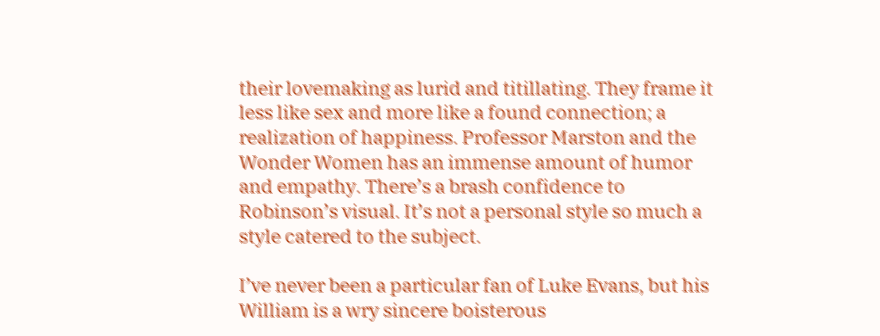their lovemaking as lurid and titillating. They frame it less like sex and more like a found connection; a realization of happiness. Professor Marston and the Wonder Women has an immense amount of humor and empathy. There’s a brash confidence to Robinson’s visual. It’s not a personal style so much a style catered to the subject.

I’ve never been a particular fan of Luke Evans, but his William is a wry sincere boisterous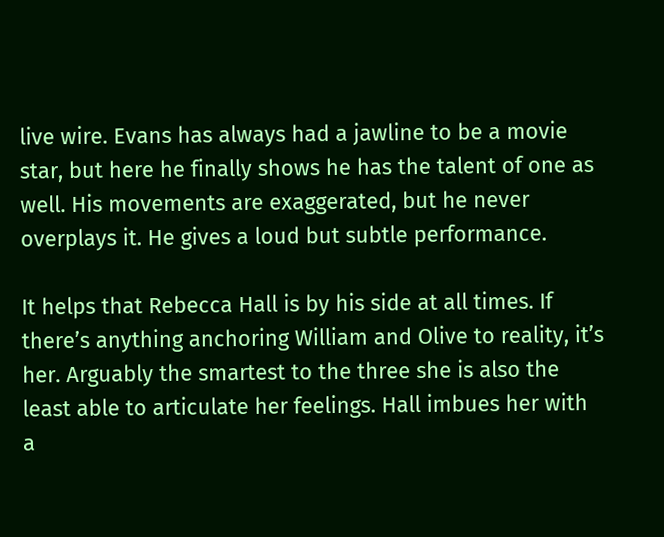live wire. Evans has always had a jawline to be a movie star, but here he finally shows he has the talent of one as well. His movements are exaggerated, but he never overplays it. He gives a loud but subtle performance.

It helps that Rebecca Hall is by his side at all times. If there’s anything anchoring William and Olive to reality, it’s her. Arguably the smartest to the three she is also the least able to articulate her feelings. Hall imbues her with a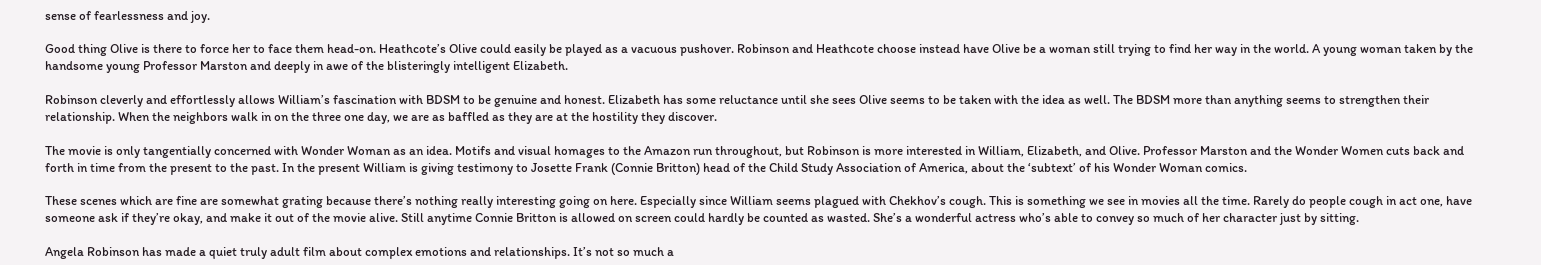sense of fearlessness and joy.

Good thing Olive is there to force her to face them head-on. Heathcote’s Olive could easily be played as a vacuous pushover. Robinson and Heathcote choose instead have Olive be a woman still trying to find her way in the world. A young woman taken by the handsome young Professor Marston and deeply in awe of the blisteringly intelligent Elizabeth.

Robinson cleverly and effortlessly allows William’s fascination with BDSM to be genuine and honest. Elizabeth has some reluctance until she sees Olive seems to be taken with the idea as well. The BDSM more than anything seems to strengthen their relationship. When the neighbors walk in on the three one day, we are as baffled as they are at the hostility they discover.

The movie is only tangentially concerned with Wonder Woman as an idea. Motifs and visual homages to the Amazon run throughout, but Robinson is more interested in William, Elizabeth, and Olive. Professor Marston and the Wonder Women cuts back and forth in time from the present to the past. In the present William is giving testimony to Josette Frank (Connie Britton) head of the Child Study Association of America, about the ‘subtext’ of his Wonder Woman comics.

These scenes which are fine are somewhat grating because there’s nothing really interesting going on here. Especially since William seems plagued with Chekhov’s cough. This is something we see in movies all the time. Rarely do people cough in act one, have someone ask if they’re okay, and make it out of the movie alive. Still anytime Connie Britton is allowed on screen could hardly be counted as wasted. She’s a wonderful actress who’s able to convey so much of her character just by sitting.

Angela Robinson has made a quiet truly adult film about complex emotions and relationships. It’s not so much a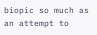biopic so much as an attempt to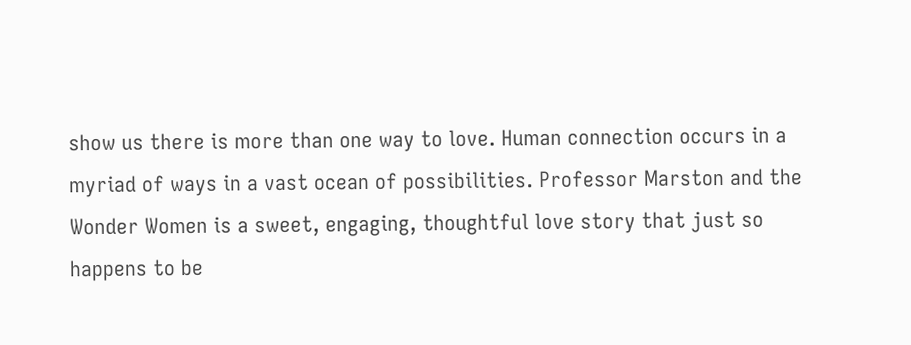show us there is more than one way to love. Human connection occurs in a myriad of ways in a vast ocean of possibilities. Professor Marston and the Wonder Women is a sweet, engaging, thoughtful love story that just so happens to be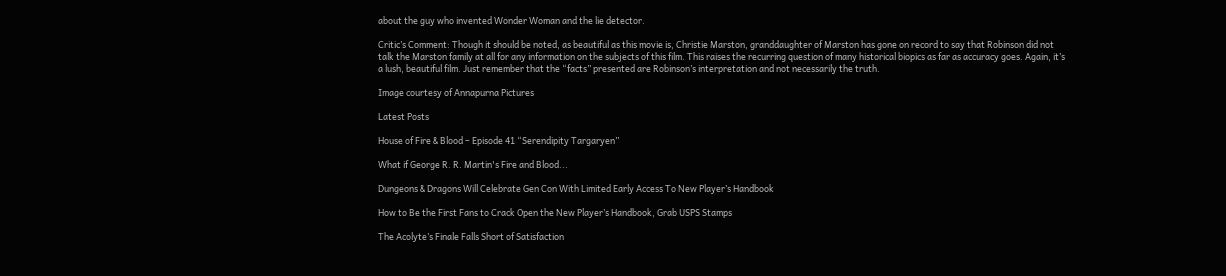about the guy who invented Wonder Woman and the lie detector.

Critic’s Comment: Though it should be noted, as beautiful as this movie is, Christie Marston, granddaughter of Marston has gone on record to say that Robinson did not talk the Marston family at all for any information on the subjects of this film. This raises the recurring question of many historical biopics as far as accuracy goes. Again, it’s a lush, beautiful film. Just remember that the “facts” presented are Robinson’s interpretation and not necessarily the truth.

Image courtesy of Annapurna Pictures

Latest Posts

House of Fire & Blood – Episode 41 “Serendipity Targaryen”

What if George R. R. Martin's Fire and Blood...

Dungeons & Dragons Will Celebrate Gen Con With Limited Early Access To New Player’s Handbook

How to Be the First Fans to Crack Open the New Player’s Handbook, Grab USPS Stamps

The Acolyte’s Finale Falls Short of Satisfaction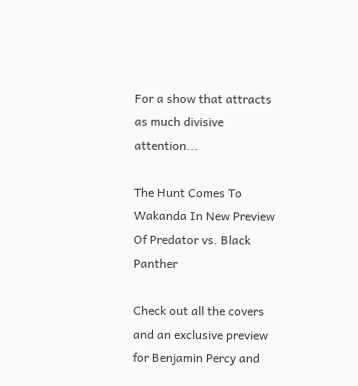For a show that attracts as much divisive attention...

The Hunt Comes To Wakanda In New Preview Of Predator vs. Black Panther

Check out all the covers and an exclusive preview for Benjamin Percy and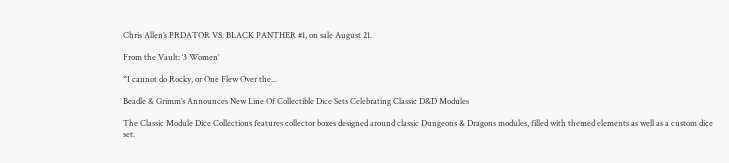Chris Allen’s PRDATOR VS. BLACK PANTHER #1, on sale August 21.

From the Vault: ‘3 Women’

“I cannot do Rocky, or One Flew Over the...

Beadle & Grimm’s Announces New Line Of Collectible Dice Sets Celebrating Classic D&D Modules

The Classic Module Dice Collections features collector boxes designed around classic Dungeons & Dragons modules, filled with themed elements as well as a custom dice set.